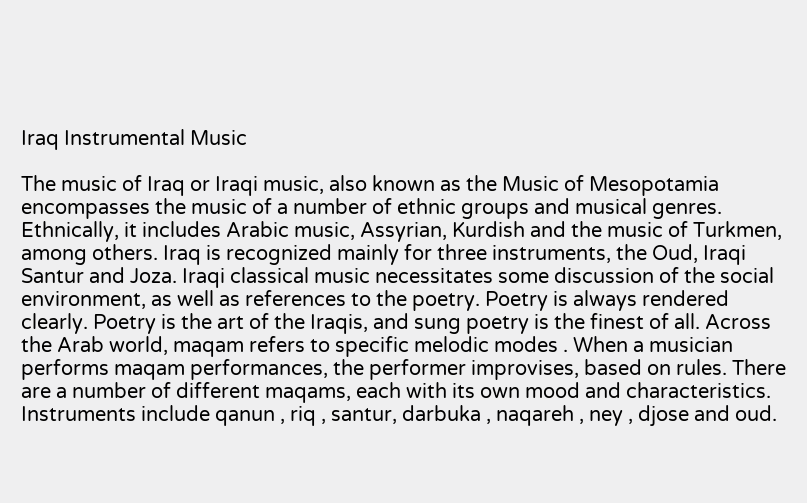Iraq Instrumental Music

The music of Iraq or Iraqi music, also known as the Music of Mesopotamia encompasses the music of a number of ethnic groups and musical genres. Ethnically, it includes Arabic music, Assyrian, Kurdish and the music of Turkmen, among others. Iraq is recognized mainly for three instruments, the Oud, Iraqi Santur and Joza. Iraqi classical music necessitates some discussion of the social environment, as well as references to the poetry. Poetry is always rendered clearly. Poetry is the art of the Iraqis, and sung poetry is the finest of all. Across the Arab world, maqam refers to specific melodic modes . When a musician performs maqam performances, the performer improvises, based on rules. There are a number of different maqams, each with its own mood and characteristics. Instruments include qanun , riq , santur, darbuka , naqareh , ney , djose and oud.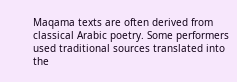Maqama texts are often derived from classical Arabic poetry. Some performers used traditional sources translated into the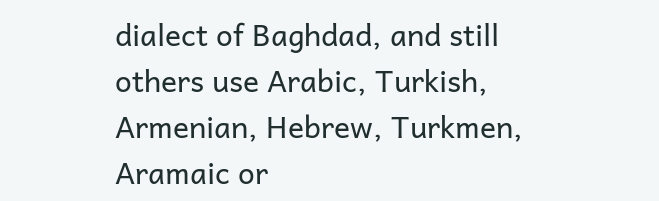dialect of Baghdad, and still others use Arabic, Turkish, Armenian, Hebrew, Turkmen, Aramaic or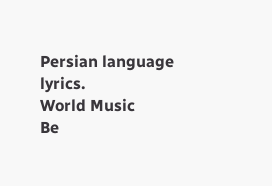Persian language lyrics.
World Music
Be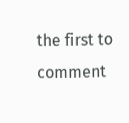the first to comment